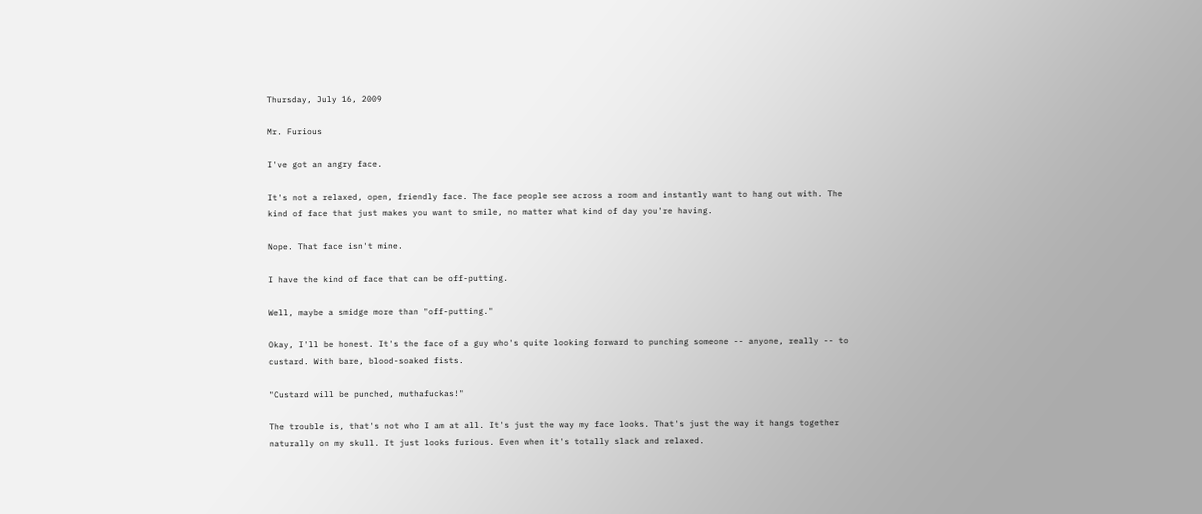Thursday, July 16, 2009

Mr. Furious

I've got an angry face.

It's not a relaxed, open, friendly face. The face people see across a room and instantly want to hang out with. The kind of face that just makes you want to smile, no matter what kind of day you're having.

Nope. That face isn't mine.

I have the kind of face that can be off-putting.

Well, maybe a smidge more than "off-putting."

Okay, I'll be honest. It's the face of a guy who's quite looking forward to punching someone -- anyone, really -- to custard. With bare, blood-soaked fists.

"Custard will be punched, muthafuckas!"

The trouble is, that's not who I am at all. It's just the way my face looks. That's just the way it hangs together naturally on my skull. It just looks furious. Even when it's totally slack and relaxed.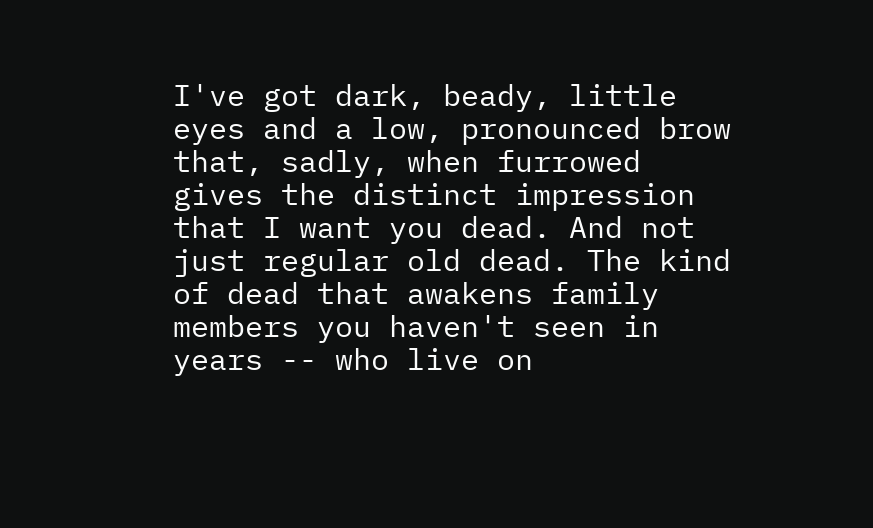I've got dark, beady, little eyes and a low, pronounced brow that, sadly, when furrowed gives the distinct impression that I want you dead. And not just regular old dead. The kind of dead that awakens family members you haven't seen in years -- who live on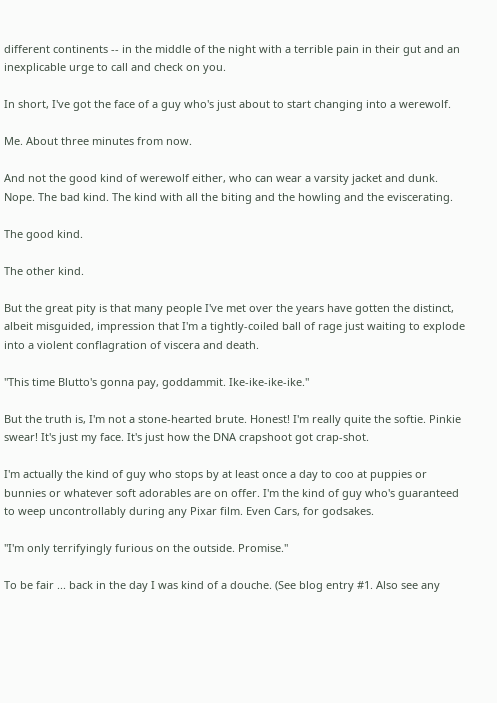different continents -- in the middle of the night with a terrible pain in their gut and an inexplicable urge to call and check on you.

In short, I've got the face of a guy who's just about to start changing into a werewolf.

Me. About three minutes from now.

And not the good kind of werewolf either, who can wear a varsity jacket and dunk. Nope. The bad kind. The kind with all the biting and the howling and the eviscerating.

The good kind.

The other kind.

But the great pity is that many people I've met over the years have gotten the distinct, albeit misguided, impression that I'm a tightly-coiled ball of rage just waiting to explode into a violent conflagration of viscera and death.

"This time Blutto's gonna pay, goddammit. Ike-ike-ike-ike."

But the truth is, I'm not a stone-hearted brute. Honest! I'm really quite the softie. Pinkie swear! It's just my face. It's just how the DNA crapshoot got crap-shot.

I'm actually the kind of guy who stops by at least once a day to coo at puppies or bunnies or whatever soft adorables are on offer. I'm the kind of guy who's guaranteed to weep uncontrollably during any Pixar film. Even Cars, for godsakes.

"I'm only terrifyingly furious on the outside. Promise."

To be fair ... back in the day I was kind of a douche. (See blog entry #1. Also see any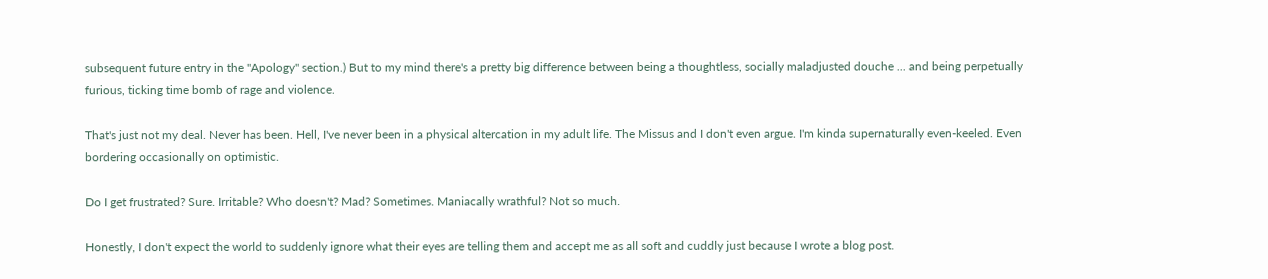subsequent future entry in the "Apology" section.) But to my mind there's a pretty big difference between being a thoughtless, socially maladjusted douche ... and being perpetually furious, ticking time bomb of rage and violence.

That's just not my deal. Never has been. Hell, I've never been in a physical altercation in my adult life. The Missus and I don't even argue. I'm kinda supernaturally even-keeled. Even bordering occasionally on optimistic.

Do I get frustrated? Sure. Irritable? Who doesn't? Mad? Sometimes. Maniacally wrathful? Not so much.

Honestly, I don't expect the world to suddenly ignore what their eyes are telling them and accept me as all soft and cuddly just because I wrote a blog post.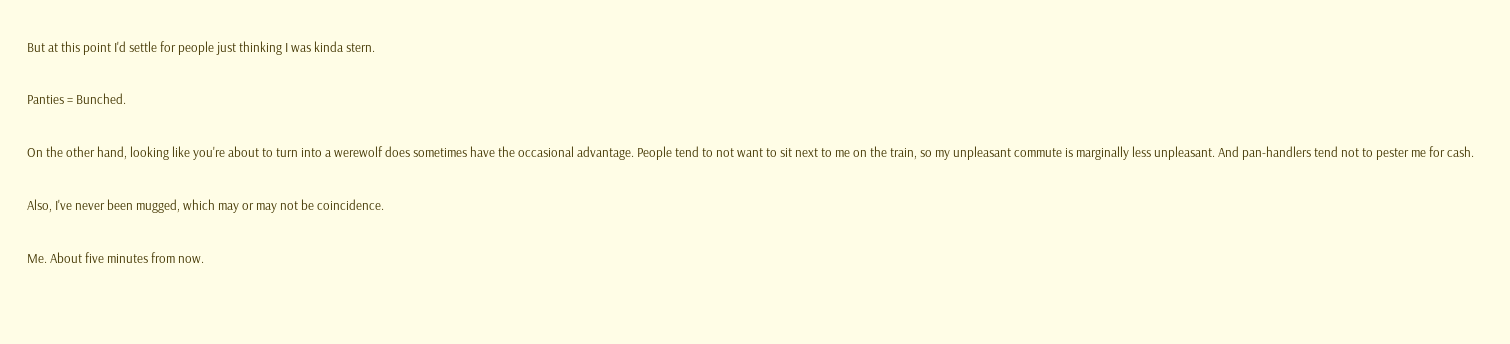But at this point I'd settle for people just thinking I was kinda stern.

Panties = Bunched.

On the other hand, looking like you're about to turn into a werewolf does sometimes have the occasional advantage. People tend to not want to sit next to me on the train, so my unpleasant commute is marginally less unpleasant. And pan-handlers tend not to pester me for cash.

Also, I've never been mugged, which may or may not be coincidence.

Me. About five minutes from now.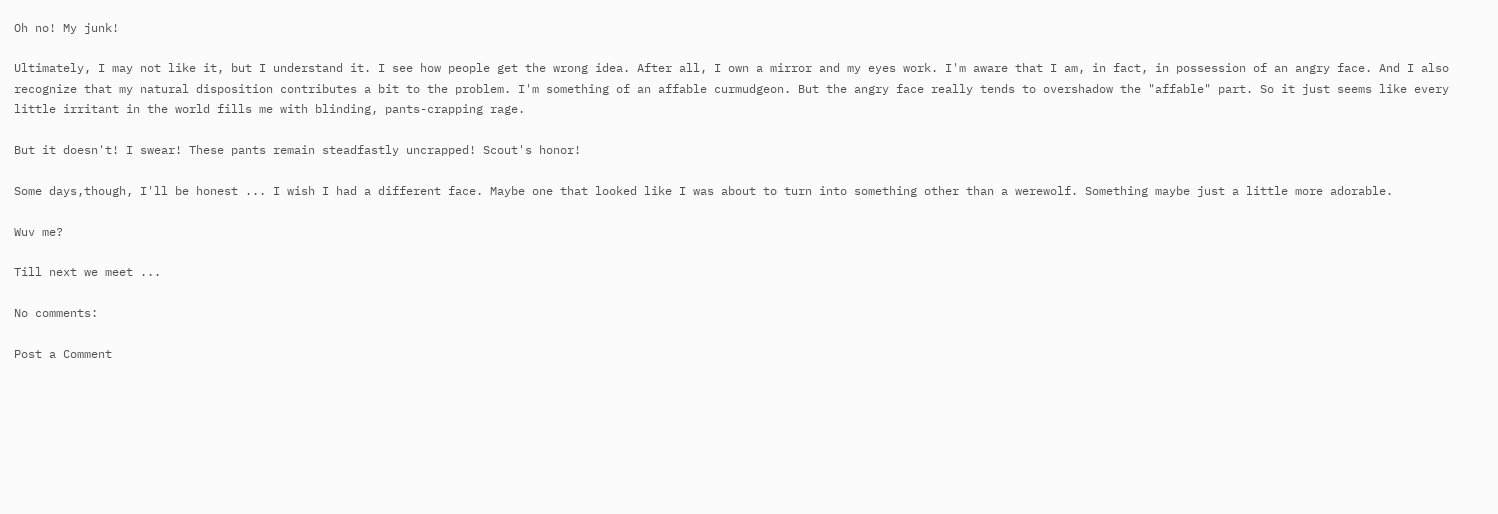Oh no! My junk!

Ultimately, I may not like it, but I understand it. I see how people get the wrong idea. After all, I own a mirror and my eyes work. I'm aware that I am, in fact, in possession of an angry face. And I also recognize that my natural disposition contributes a bit to the problem. I'm something of an affable curmudgeon. But the angry face really tends to overshadow the "affable" part. So it just seems like every little irritant in the world fills me with blinding, pants-crapping rage.

But it doesn't! I swear! These pants remain steadfastly uncrapped! Scout's honor!

Some days,though, I'll be honest ... I wish I had a different face. Maybe one that looked like I was about to turn into something other than a werewolf. Something maybe just a little more adorable.

Wuv me?

Till next we meet ...

No comments:

Post a Comment